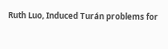Ruth Luo, Induced Turán problems for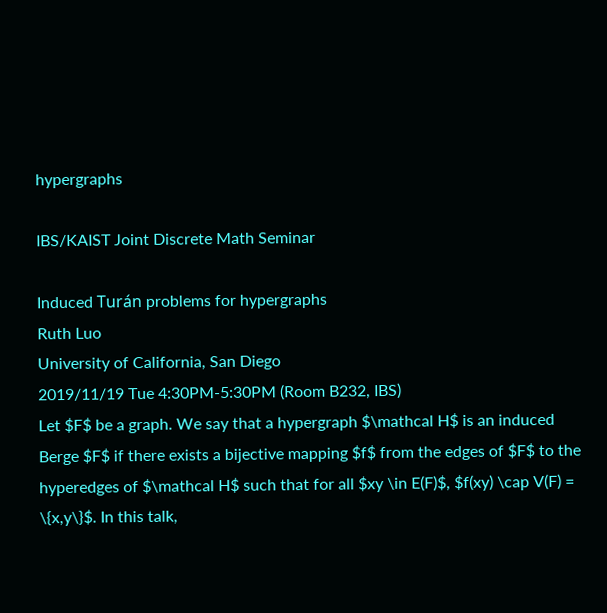hypergraphs

IBS/KAIST Joint Discrete Math Seminar

Induced Turán problems for hypergraphs
Ruth Luo
University of California, San Diego
2019/11/19 Tue 4:30PM-5:30PM (Room B232, IBS)
Let $F$ be a graph. We say that a hypergraph $\mathcal H$ is an induced Berge $F$ if there exists a bijective mapping $f$ from the edges of $F$ to the hyperedges of $\mathcal H$ such that for all $xy \in E(F)$, $f(xy) \cap V(F) = \{x,y\}$. In this talk,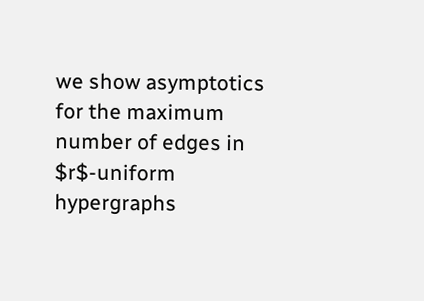we show asymptotics for the maximum number of edges in $r$-uniform hypergraphs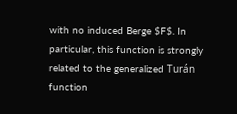with no induced Berge $F$. In particular, this function is strongly related to the generalized Turán function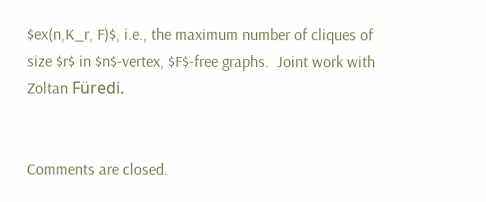$ex(n,K_r, F)$, i.e., the maximum number of cliques of size $r$ in $n$-vertex, $F$-free graphs.  Joint work with Zoltan Füredi.


Comments are closed.